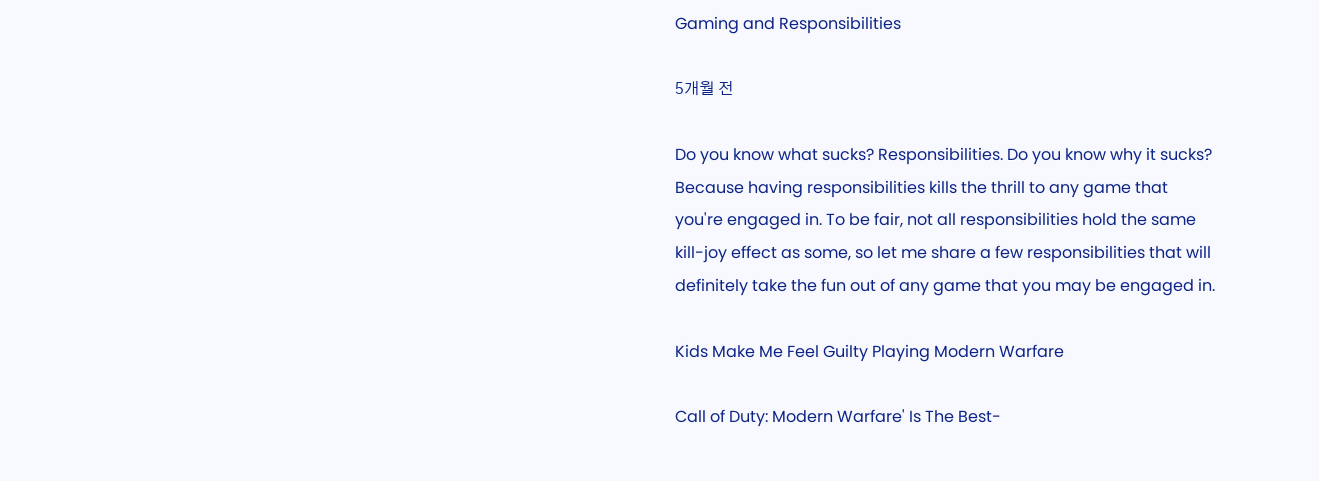Gaming and Responsibilities

5개월 전

Do you know what sucks? Responsibilities. Do you know why it sucks? Because having responsibilities kills the thrill to any game that you're engaged in. To be fair, not all responsibilities hold the same kill-joy effect as some, so let me share a few responsibilities that will definitely take the fun out of any game that you may be engaged in.

Kids Make Me Feel Guilty Playing Modern Warfare

Call of Duty: Modern Warfare' Is The Best-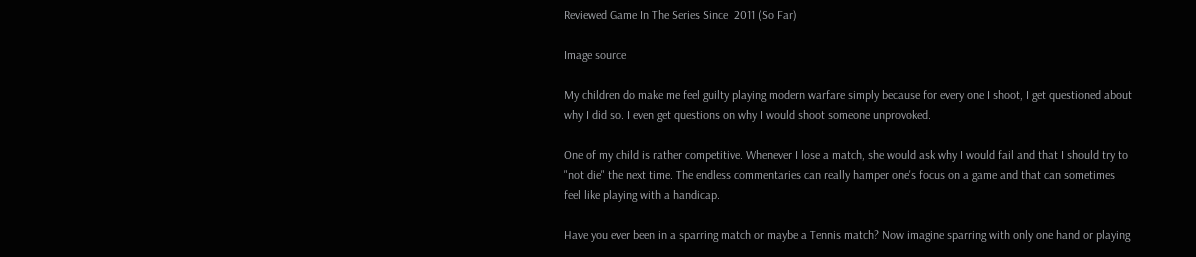Reviewed Game In The Series Since  2011 (So Far)

Image source

My children do make me feel guilty playing modern warfare simply because for every one I shoot, I get questioned about why I did so. I even get questions on why I would shoot someone unprovoked.

One of my child is rather competitive. Whenever I lose a match, she would ask why I would fail and that I should try to "not die" the next time. The endless commentaries can really hamper one's focus on a game and that can sometimes feel like playing with a handicap.

Have you ever been in a sparring match or maybe a Tennis match? Now imagine sparring with only one hand or playing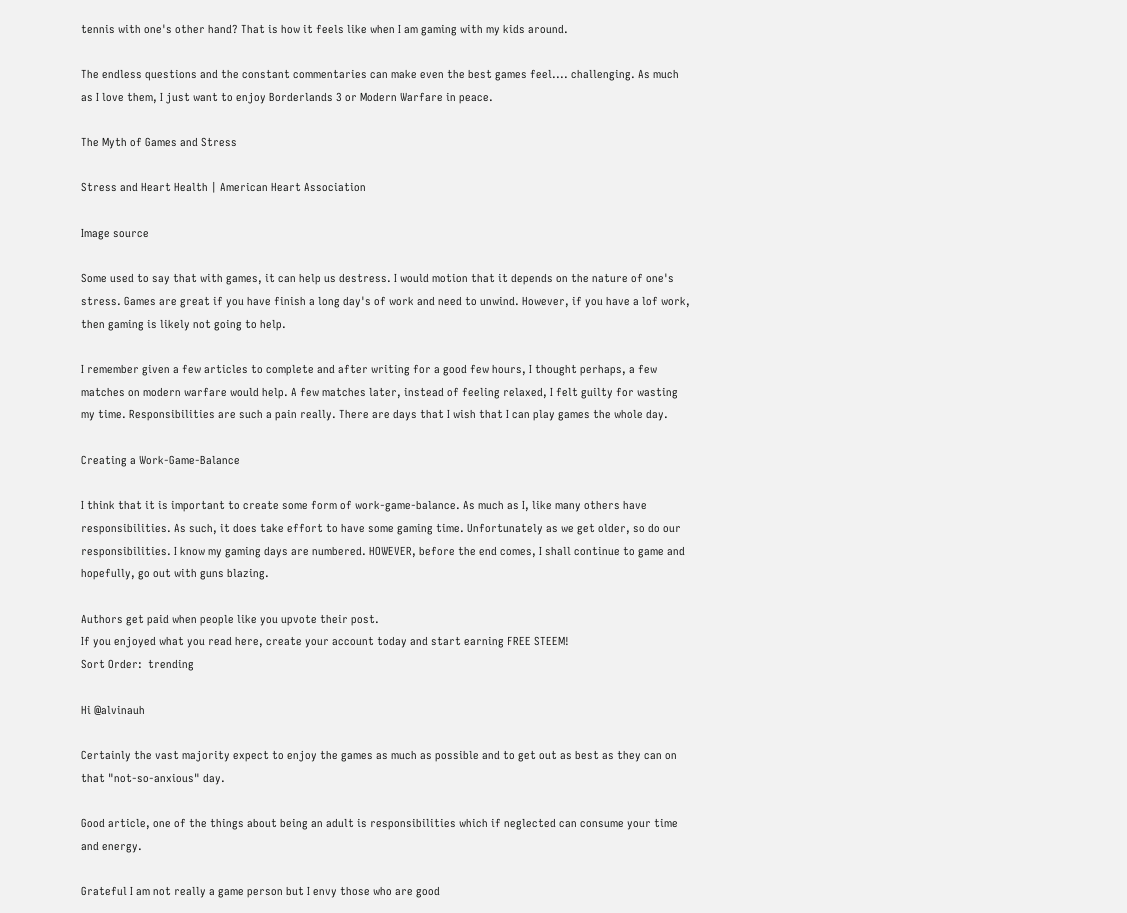tennis with one's other hand? That is how it feels like when I am gaming with my kids around.

The endless questions and the constant commentaries can make even the best games feel.... challenging. As much as I love them, I just want to enjoy Borderlands 3 or Modern Warfare in peace.

The Myth of Games and Stress

Stress and Heart Health | American Heart Association

Image source

Some used to say that with games, it can help us destress. I would motion that it depends on the nature of one's stress. Games are great if you have finish a long day's of work and need to unwind. However, if you have a lof work, then gaming is likely not going to help.

I remember given a few articles to complete and after writing for a good few hours, I thought perhaps, a few matches on modern warfare would help. A few matches later, instead of feeling relaxed, I felt guilty for wasting my time. Responsibilities are such a pain really. There are days that I wish that I can play games the whole day.

Creating a Work-Game-Balance

I think that it is important to create some form of work-game-balance. As much as I, like many others have responsibilities. As such, it does take effort to have some gaming time. Unfortunately as we get older, so do our responsibilities. I know my gaming days are numbered. HOWEVER, before the end comes, I shall continue to game and hopefully, go out with guns blazing.

Authors get paid when people like you upvote their post.
If you enjoyed what you read here, create your account today and start earning FREE STEEM!
Sort Order:  trending

Hi @alvinauh

Certainly the vast majority expect to enjoy the games as much as possible and to get out as best as they can on that "not-so-anxious" day.

Good article, one of the things about being an adult is responsibilities which if neglected can consume your time and energy.

Grateful I am not really a game person but I envy those who are good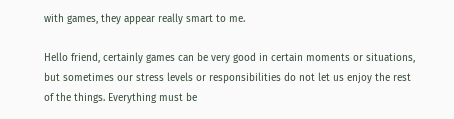with games, they appear really smart to me.

Hello friend, certainly games can be very good in certain moments or situations, but sometimes our stress levels or responsibilities do not let us enjoy the rest of the things. Everything must be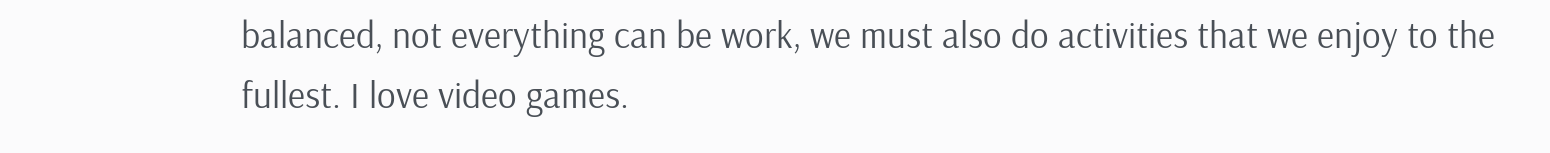balanced, not everything can be work, we must also do activities that we enjoy to the fullest. I love video games.